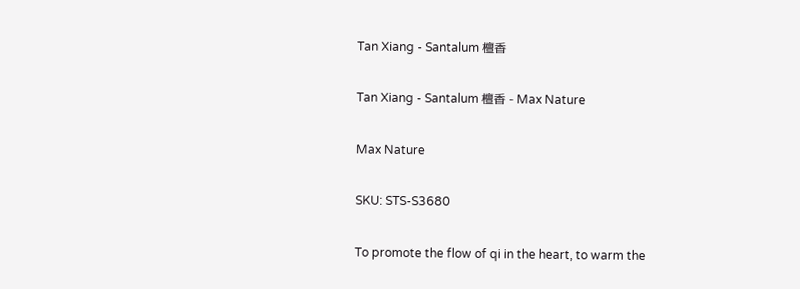Tan Xiang - Santalum 檀香

Tan Xiang - Santalum 檀香 - Max Nature

Max Nature

SKU: STS-S3680

To promote the flow of qi in the heart, to warm the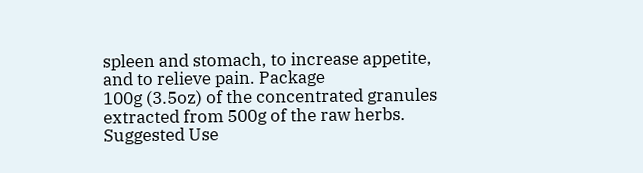spleen and stomach, to increase appetite, and to relieve pain. Package
100g (3.5oz) of the concentrated granules extracted from 500g of the raw herbs. Suggested Use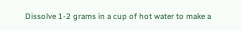Dissolve 1-2 grams in a cup of hot water to make a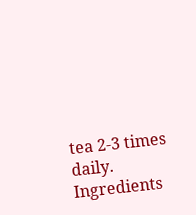tea 2-3 times daily. Ingredients